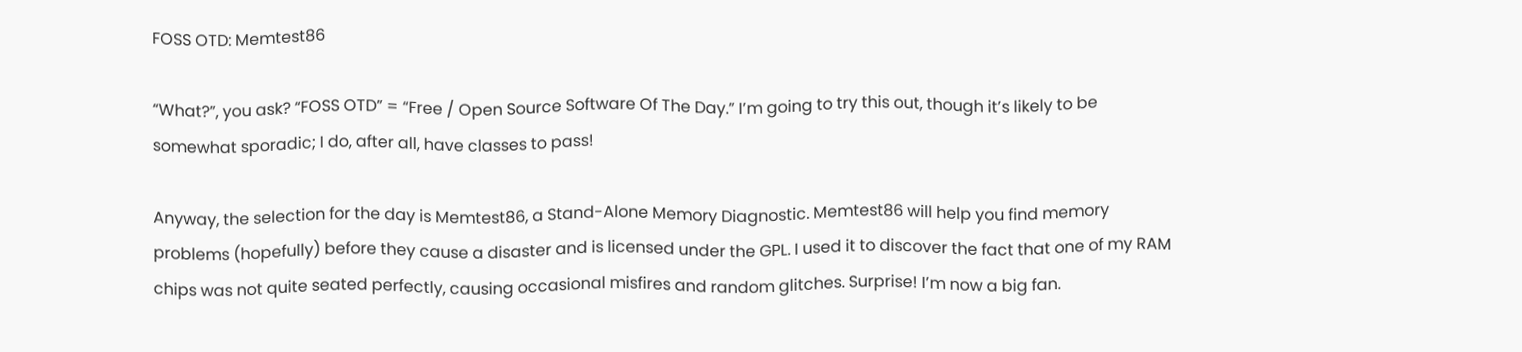FOSS OTD: Memtest86

“What?”, you ask? “FOSS OTD” = “Free / Open Source Software Of The Day.” I’m going to try this out, though it’s likely to be somewhat sporadic; I do, after all, have classes to pass!

Anyway, the selection for the day is Memtest86, a Stand-Alone Memory Diagnostic. Memtest86 will help you find memory problems (hopefully) before they cause a disaster and is licensed under the GPL. I used it to discover the fact that one of my RAM chips was not quite seated perfectly, causing occasional misfires and random glitches. Surprise! I’m now a big fan.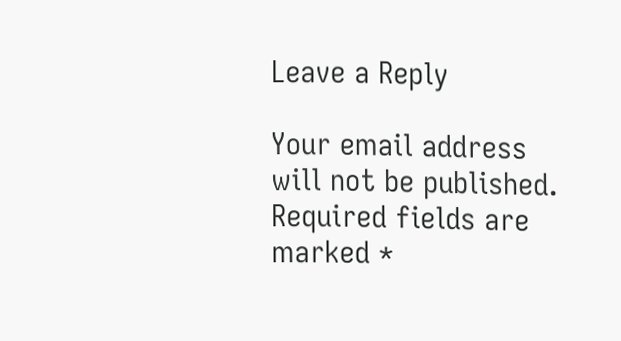Leave a Reply

Your email address will not be published. Required fields are marked *